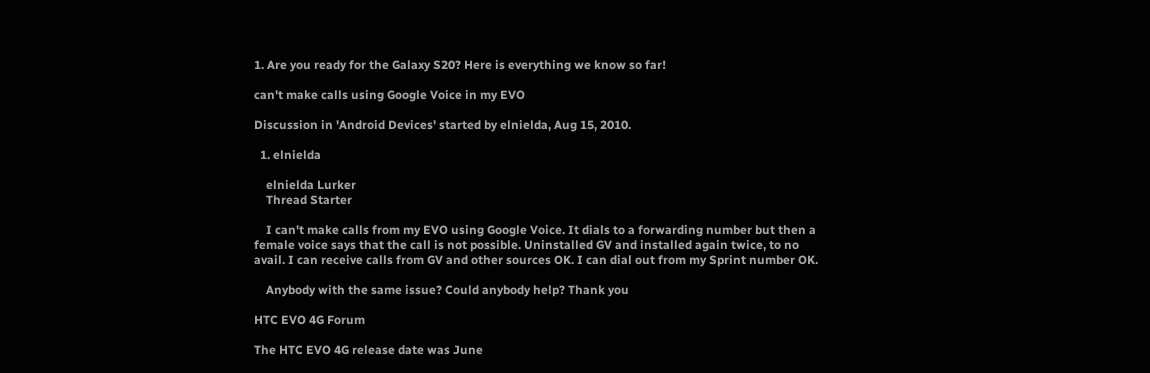1. Are you ready for the Galaxy S20? Here is everything we know so far!

can't make calls using Google Voice in my EVO

Discussion in 'Android Devices' started by elnielda, Aug 15, 2010.

  1. elnielda

    elnielda Lurker
    Thread Starter

    I can't make calls from my EVO using Google Voice. It dials to a forwarding number but then a female voice says that the call is not possible. Uninstalled GV and installed again twice, to no avail. I can receive calls from GV and other sources OK. I can dial out from my Sprint number OK.

    Anybody with the same issue? Could anybody help? Thank you

HTC EVO 4G Forum

The HTC EVO 4G release date was June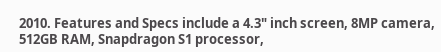2010. Features and Specs include a 4.3" inch screen, 8MP camera, 512GB RAM, Snapdragon S1 processor,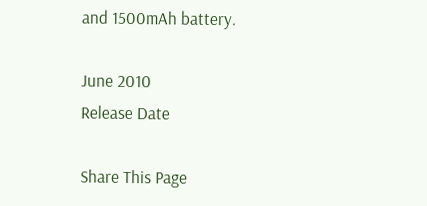and 1500mAh battery.

June 2010
Release Date

Share This Page